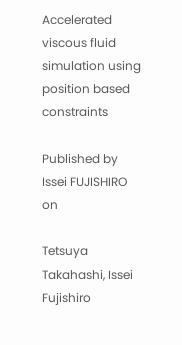Accelerated viscous fluid simulation using position based constraints

Published by Issei FUJISHIRO on

Tetsuya Takahashi, Issei Fujishiro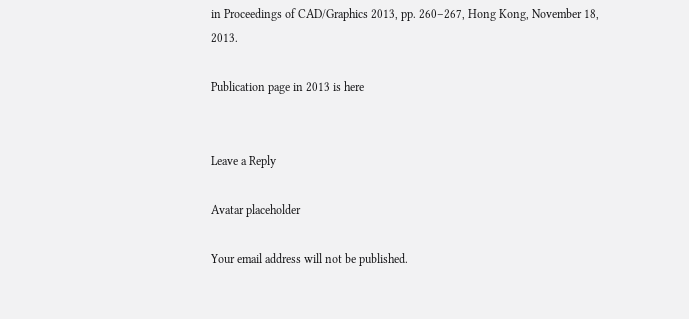in Proceedings of CAD/Graphics 2013, pp. 260–267, Hong Kong, November 18, 2013.

Publication page in 2013 is here


Leave a Reply

Avatar placeholder

Your email address will not be published.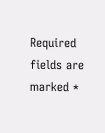Required fields are marked *